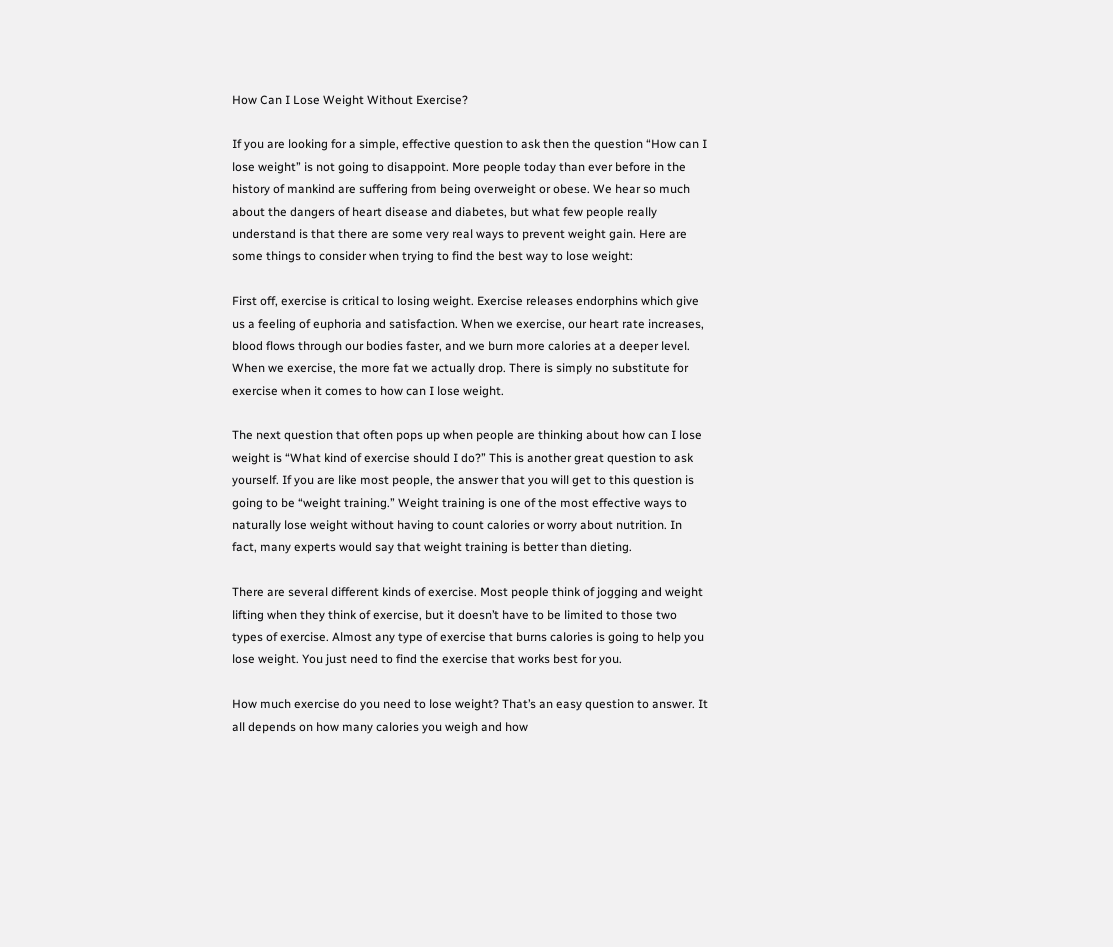How Can I Lose Weight Without Exercise?

If you are looking for a simple, effective question to ask then the question “How can I lose weight” is not going to disappoint. More people today than ever before in the history of mankind are suffering from being overweight or obese. We hear so much about the dangers of heart disease and diabetes, but what few people really understand is that there are some very real ways to prevent weight gain. Here are some things to consider when trying to find the best way to lose weight:

First off, exercise is critical to losing weight. Exercise releases endorphins which give us a feeling of euphoria and satisfaction. When we exercise, our heart rate increases, blood flows through our bodies faster, and we burn more calories at a deeper level. When we exercise, the more fat we actually drop. There is simply no substitute for exercise when it comes to how can I lose weight.

The next question that often pops up when people are thinking about how can I lose weight is “What kind of exercise should I do?” This is another great question to ask yourself. If you are like most people, the answer that you will get to this question is going to be “weight training.” Weight training is one of the most effective ways to naturally lose weight without having to count calories or worry about nutrition. In fact, many experts would say that weight training is better than dieting.

There are several different kinds of exercise. Most people think of jogging and weight lifting when they think of exercise, but it doesn’t have to be limited to those two types of exercise. Almost any type of exercise that burns calories is going to help you lose weight. You just need to find the exercise that works best for you.

How much exercise do you need to lose weight? That’s an easy question to answer. It all depends on how many calories you weigh and how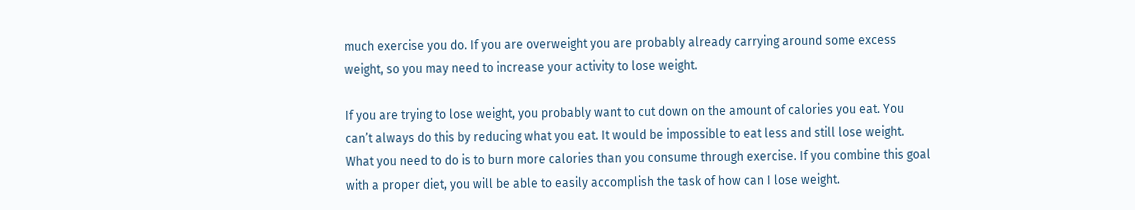much exercise you do. If you are overweight you are probably already carrying around some excess weight, so you may need to increase your activity to lose weight.

If you are trying to lose weight, you probably want to cut down on the amount of calories you eat. You can’t always do this by reducing what you eat. It would be impossible to eat less and still lose weight. What you need to do is to burn more calories than you consume through exercise. If you combine this goal with a proper diet, you will be able to easily accomplish the task of how can I lose weight.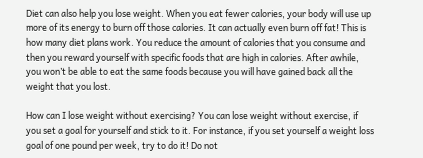Diet can also help you lose weight. When you eat fewer calories, your body will use up more of its energy to burn off those calories. It can actually even burn off fat! This is how many diet plans work. You reduce the amount of calories that you consume and then you reward yourself with specific foods that are high in calories. After awhile, you won’t be able to eat the same foods because you will have gained back all the weight that you lost.

How can I lose weight without exercising? You can lose weight without exercise, if you set a goal for yourself and stick to it. For instance, if you set yourself a weight loss goal of one pound per week, try to do it! Do not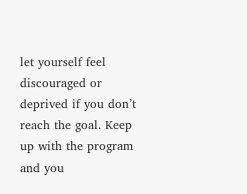let yourself feel discouraged or deprived if you don’t reach the goal. Keep up with the program and you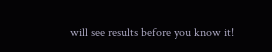will see results before you know it!